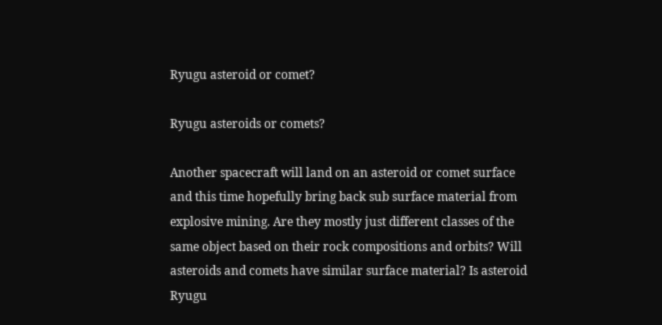Ryugu asteroid or comet?

Ryugu asteroids or comets?

Another spacecraft will land on an asteroid or comet surface and this time hopefully bring back sub surface material from explosive mining. Are they mostly just different classes of the same object based on their rock compositions and orbits? Will asteroids and comets have similar surface material? Is asteroid Ryugu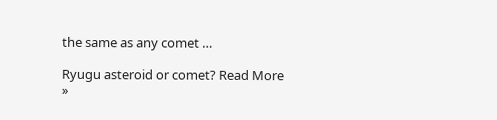the same as any comet …

Ryugu asteroid or comet? Read More »